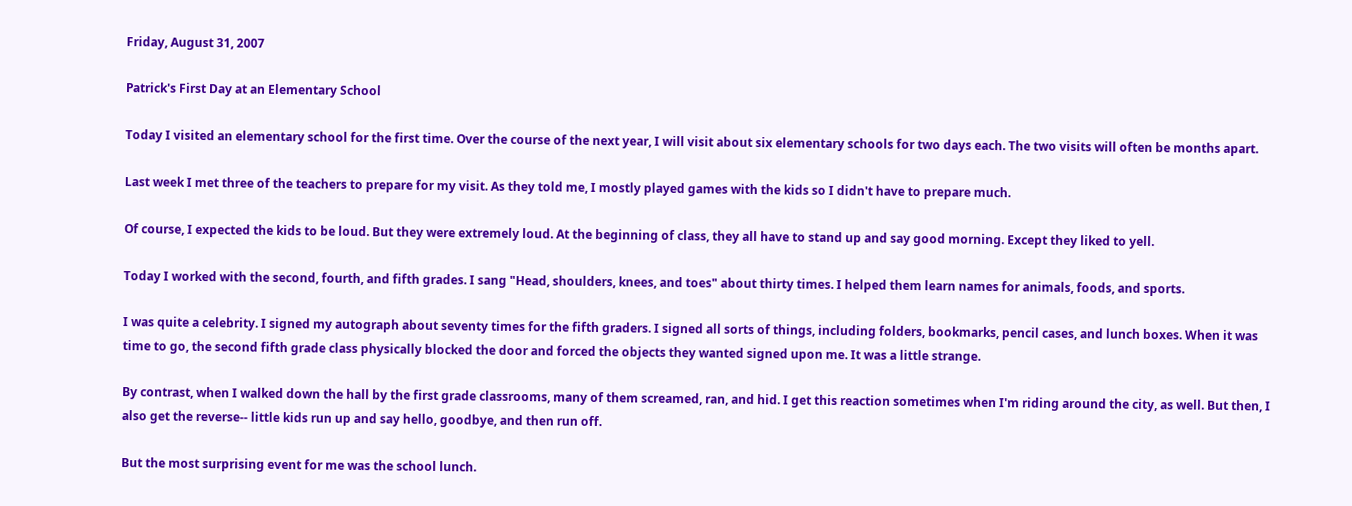Friday, August 31, 2007

Patrick's First Day at an Elementary School

Today I visited an elementary school for the first time. Over the course of the next year, I will visit about six elementary schools for two days each. The two visits will often be months apart.

Last week I met three of the teachers to prepare for my visit. As they told me, I mostly played games with the kids so I didn't have to prepare much.

Of course, I expected the kids to be loud. But they were extremely loud. At the beginning of class, they all have to stand up and say good morning. Except they liked to yell.

Today I worked with the second, fourth, and fifth grades. I sang "Head, shoulders, knees, and toes" about thirty times. I helped them learn names for animals, foods, and sports.

I was quite a celebrity. I signed my autograph about seventy times for the fifth graders. I signed all sorts of things, including folders, bookmarks, pencil cases, and lunch boxes. When it was time to go, the second fifth grade class physically blocked the door and forced the objects they wanted signed upon me. It was a little strange.

By contrast, when I walked down the hall by the first grade classrooms, many of them screamed, ran, and hid. I get this reaction sometimes when I'm riding around the city, as well. But then, I also get the reverse-- little kids run up and say hello, goodbye, and then run off.

But the most surprising event for me was the school lunch.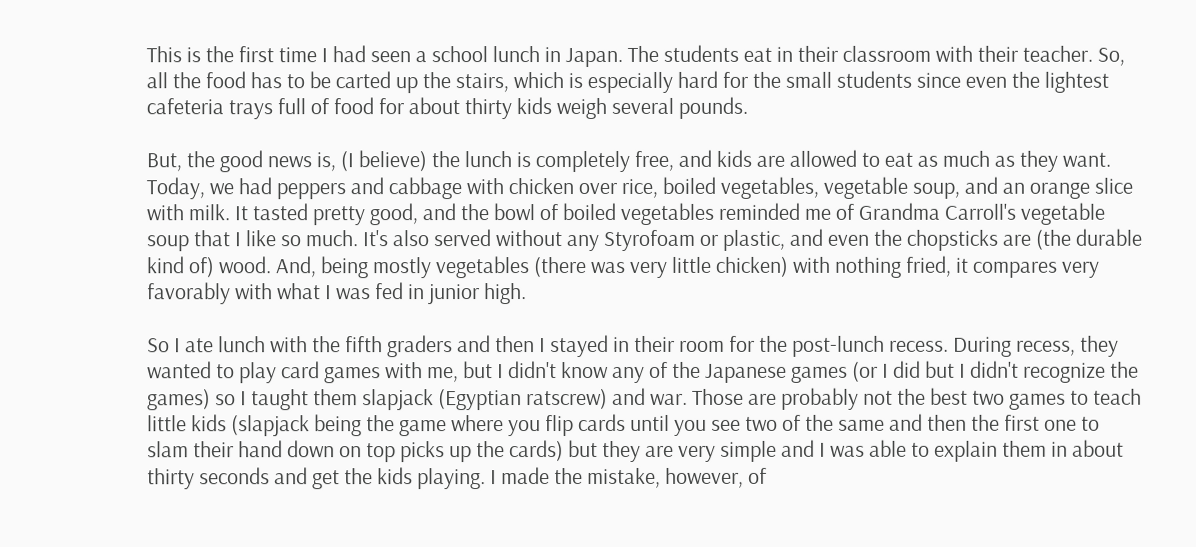This is the first time I had seen a school lunch in Japan. The students eat in their classroom with their teacher. So, all the food has to be carted up the stairs, which is especially hard for the small students since even the lightest cafeteria trays full of food for about thirty kids weigh several pounds.

But, the good news is, (I believe) the lunch is completely free, and kids are allowed to eat as much as they want. Today, we had peppers and cabbage with chicken over rice, boiled vegetables, vegetable soup, and an orange slice with milk. It tasted pretty good, and the bowl of boiled vegetables reminded me of Grandma Carroll's vegetable soup that I like so much. It's also served without any Styrofoam or plastic, and even the chopsticks are (the durable kind of) wood. And, being mostly vegetables (there was very little chicken) with nothing fried, it compares very favorably with what I was fed in junior high.

So I ate lunch with the fifth graders and then I stayed in their room for the post-lunch recess. During recess, they wanted to play card games with me, but I didn't know any of the Japanese games (or I did but I didn't recognize the games) so I taught them slapjack (Egyptian ratscrew) and war. Those are probably not the best two games to teach little kids (slapjack being the game where you flip cards until you see two of the same and then the first one to slam their hand down on top picks up the cards) but they are very simple and I was able to explain them in about thirty seconds and get the kids playing. I made the mistake, however, of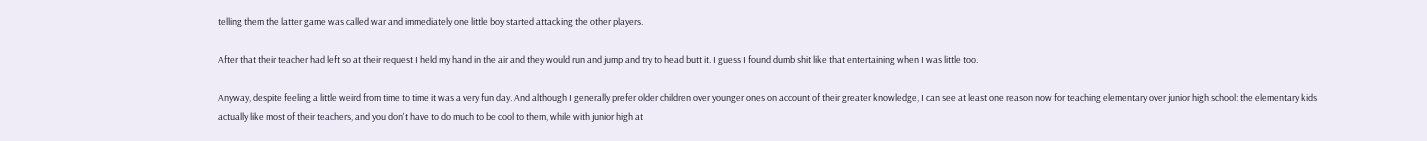telling them the latter game was called war and immediately one little boy started attacking the other players.

After that their teacher had left so at their request I held my hand in the air and they would run and jump and try to head butt it. I guess I found dumb shit like that entertaining when I was little too.

Anyway, despite feeling a little weird from time to time it was a very fun day. And although I generally prefer older children over younger ones on account of their greater knowledge, I can see at least one reason now for teaching elementary over junior high school: the elementary kids actually like most of their teachers, and you don't have to do much to be cool to them, while with junior high at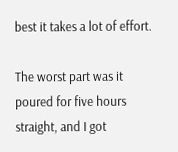best it takes a lot of effort.

The worst part was it poured for five hours straight, and I got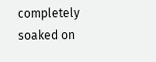completely soaked on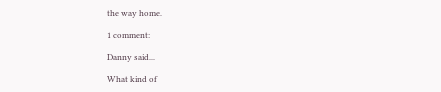the way home.

1 comment:

Danny said...

What kind of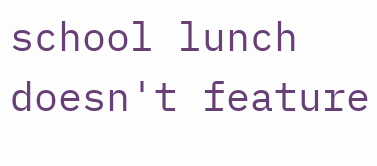school lunch doesn't feature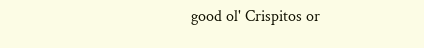good ol' Crispitos or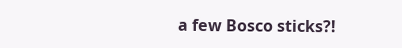a few Bosco sticks?!